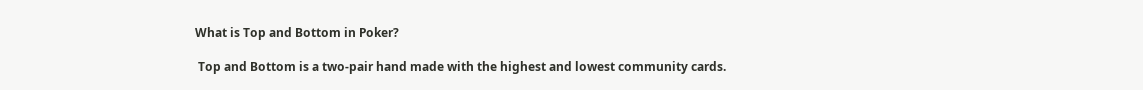What is Top and Bottom in Poker?

 Top and Bottom is a two-pair hand made with the highest and lowest community cards.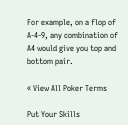For example, on a flop of A-4-9, any combination of A4 would give you top and bottom pair.

« View All Poker Terms

Put Your Skills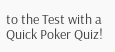to the Test with a Quick Poker Quiz!